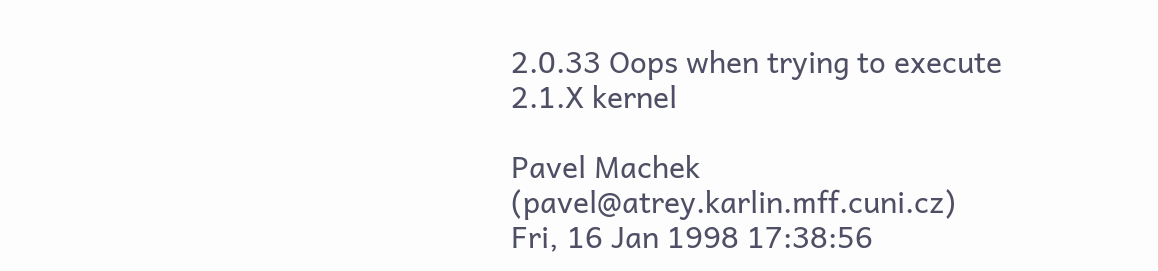2.0.33 Oops when trying to execute 2.1.X kernel

Pavel Machek (pavel@atrey.karlin.mff.cuni.cz)
Fri, 16 Jan 1998 17:38:56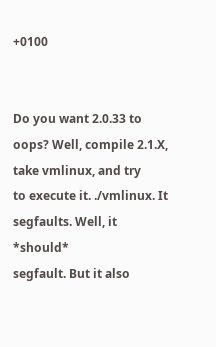+0100


Do you want 2.0.33 to oops? Well, compile 2.1.X, take vmlinux, and try
to execute it. ./vmlinux. It segfaults. Well, it *should*
segfault. But it also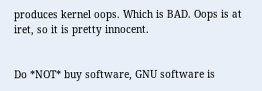produces kernel oops. Which is BAD. Oops is at
iret, so it is pretty innocent.


Do *NOT* buy software, GNU software is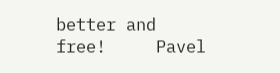better and free!     Pavel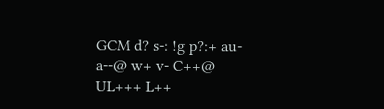GCM d? s-: !g p?:+ au- a--@ w+ v- C++@ UL+++ L++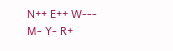N++ E++ W--- M- Y- R+